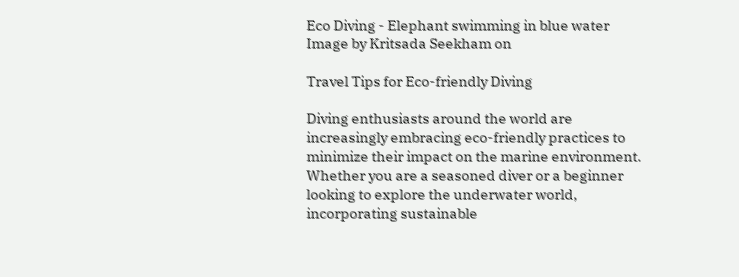Eco Diving - Elephant swimming in blue water
Image by Kritsada Seekham on

Travel Tips for Eco-friendly Diving

Diving enthusiasts around the world are increasingly embracing eco-friendly practices to minimize their impact on the marine environment. Whether you are a seasoned diver or a beginner looking to explore the underwater world, incorporating sustainable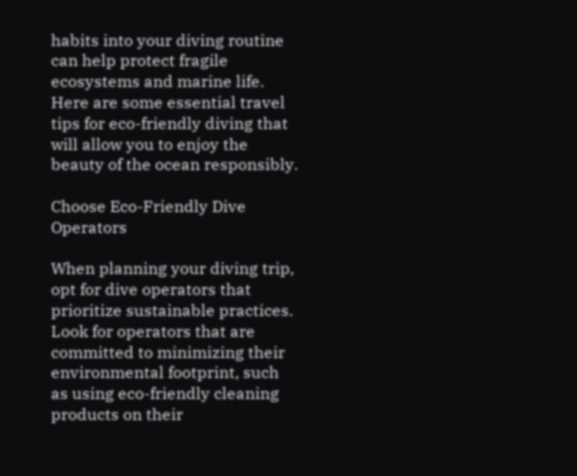habits into your diving routine can help protect fragile ecosystems and marine life. Here are some essential travel tips for eco-friendly diving that will allow you to enjoy the beauty of the ocean responsibly.

Choose Eco-Friendly Dive Operators

When planning your diving trip, opt for dive operators that prioritize sustainable practices. Look for operators that are committed to minimizing their environmental footprint, such as using eco-friendly cleaning products on their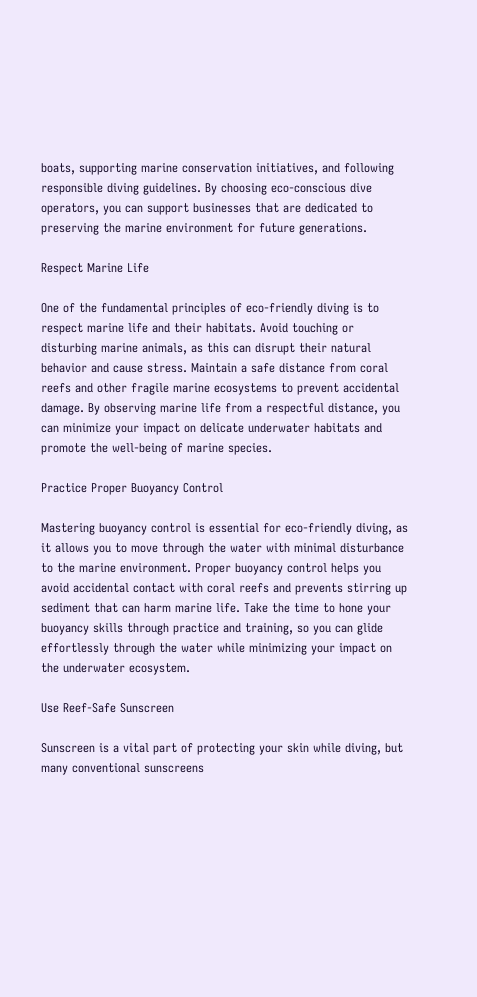boats, supporting marine conservation initiatives, and following responsible diving guidelines. By choosing eco-conscious dive operators, you can support businesses that are dedicated to preserving the marine environment for future generations.

Respect Marine Life

One of the fundamental principles of eco-friendly diving is to respect marine life and their habitats. Avoid touching or disturbing marine animals, as this can disrupt their natural behavior and cause stress. Maintain a safe distance from coral reefs and other fragile marine ecosystems to prevent accidental damage. By observing marine life from a respectful distance, you can minimize your impact on delicate underwater habitats and promote the well-being of marine species.

Practice Proper Buoyancy Control

Mastering buoyancy control is essential for eco-friendly diving, as it allows you to move through the water with minimal disturbance to the marine environment. Proper buoyancy control helps you avoid accidental contact with coral reefs and prevents stirring up sediment that can harm marine life. Take the time to hone your buoyancy skills through practice and training, so you can glide effortlessly through the water while minimizing your impact on the underwater ecosystem.

Use Reef-Safe Sunscreen

Sunscreen is a vital part of protecting your skin while diving, but many conventional sunscreens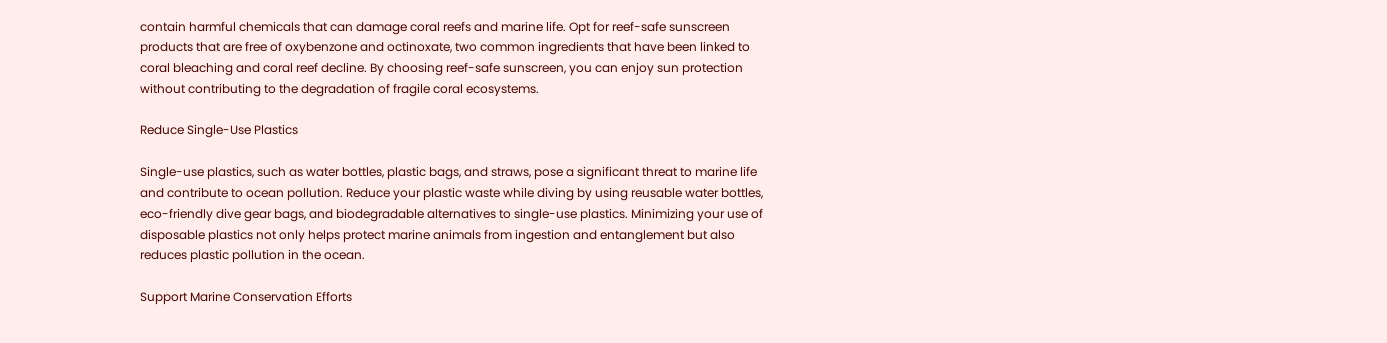contain harmful chemicals that can damage coral reefs and marine life. Opt for reef-safe sunscreen products that are free of oxybenzone and octinoxate, two common ingredients that have been linked to coral bleaching and coral reef decline. By choosing reef-safe sunscreen, you can enjoy sun protection without contributing to the degradation of fragile coral ecosystems.

Reduce Single-Use Plastics

Single-use plastics, such as water bottles, plastic bags, and straws, pose a significant threat to marine life and contribute to ocean pollution. Reduce your plastic waste while diving by using reusable water bottles, eco-friendly dive gear bags, and biodegradable alternatives to single-use plastics. Minimizing your use of disposable plastics not only helps protect marine animals from ingestion and entanglement but also reduces plastic pollution in the ocean.

Support Marine Conservation Efforts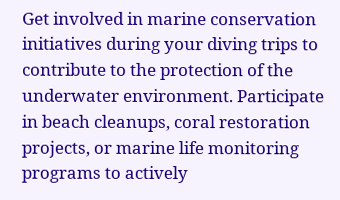Get involved in marine conservation initiatives during your diving trips to contribute to the protection of the underwater environment. Participate in beach cleanups, coral restoration projects, or marine life monitoring programs to actively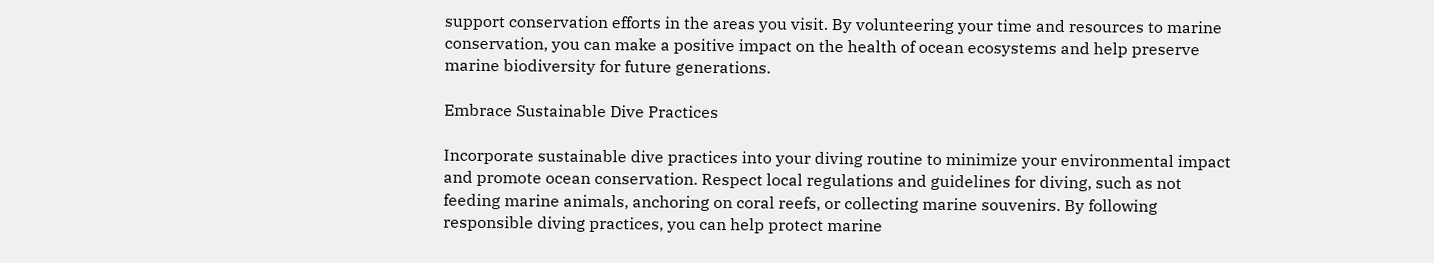support conservation efforts in the areas you visit. By volunteering your time and resources to marine conservation, you can make a positive impact on the health of ocean ecosystems and help preserve marine biodiversity for future generations.

Embrace Sustainable Dive Practices

Incorporate sustainable dive practices into your diving routine to minimize your environmental impact and promote ocean conservation. Respect local regulations and guidelines for diving, such as not feeding marine animals, anchoring on coral reefs, or collecting marine souvenirs. By following responsible diving practices, you can help protect marine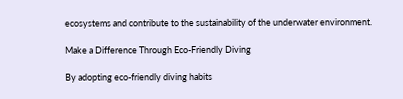ecosystems and contribute to the sustainability of the underwater environment.

Make a Difference Through Eco-Friendly Diving

By adopting eco-friendly diving habits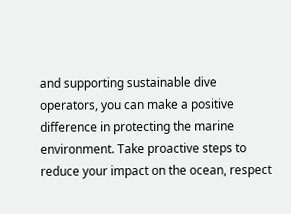and supporting sustainable dive operators, you can make a positive difference in protecting the marine environment. Take proactive steps to reduce your impact on the ocean, respect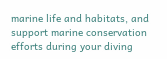marine life and habitats, and support marine conservation efforts during your diving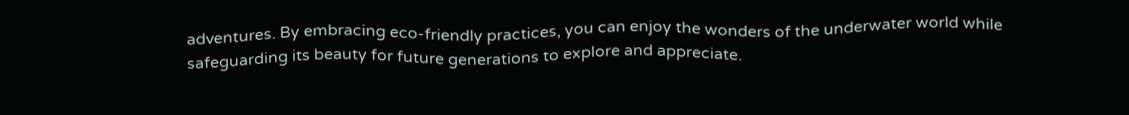adventures. By embracing eco-friendly practices, you can enjoy the wonders of the underwater world while safeguarding its beauty for future generations to explore and appreciate.